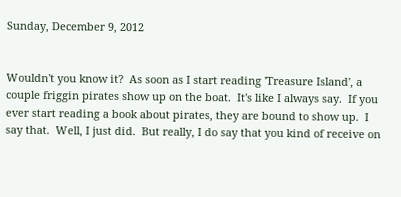Sunday, December 9, 2012


Wouldn't you know it?  As soon as I start reading 'Treasure Island', a couple friggin pirates show up on the boat.  It's like I always say.  If you ever start reading a book about pirates, they are bound to show up.  I say that.  Well, I just did.  But really, I do say that you kind of receive on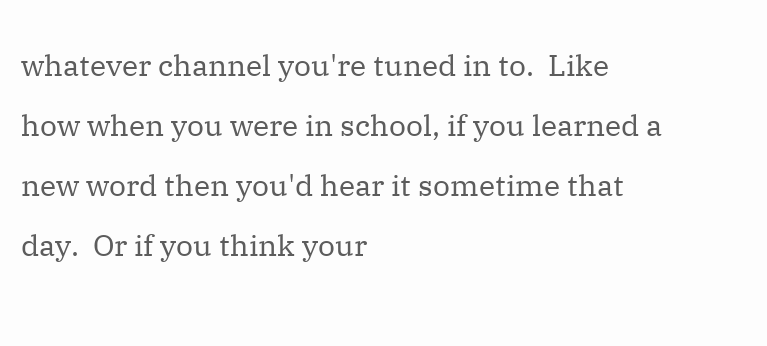whatever channel you're tuned in to.  Like how when you were in school, if you learned a new word then you'd hear it sometime that day.  Or if you think your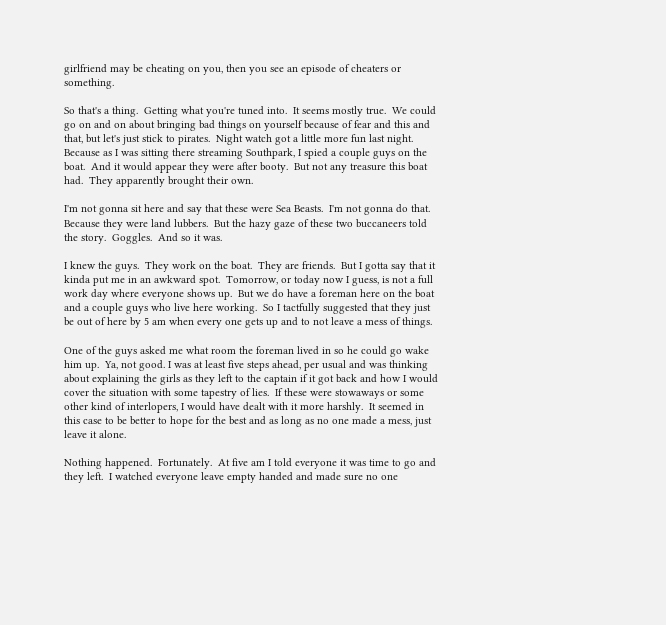girlfriend may be cheating on you, then you see an episode of cheaters or something.

So that's a thing.  Getting what you're tuned into.  It seems mostly true.  We could go on and on about bringing bad things on yourself because of fear and this and that, but let's just stick to pirates.  Night watch got a little more fun last night.  Because as I was sitting there streaming Southpark, I spied a couple guys on the boat.  And it would appear they were after booty.  But not any treasure this boat had.  They apparently brought their own.

I'm not gonna sit here and say that these were Sea Beasts.  I'm not gonna do that.  Because they were land lubbers.  But the hazy gaze of these two buccaneers told the story.  Goggles.  And so it was.

I knew the guys.  They work on the boat.  They are friends.  But I gotta say that it kinda put me in an awkward spot.  Tomorrow, or today now I guess, is not a full work day where everyone shows up.  But we do have a foreman here on the boat and a couple guys who live here working.  So I tactfully suggested that they just be out of here by 5 am when every one gets up and to not leave a mess of things.

One of the guys asked me what room the foreman lived in so he could go wake him up.  Ya, not good. I was at least five steps ahead, per usual and was thinking about explaining the girls as they left to the captain if it got back and how I would cover the situation with some tapestry of lies.  If these were stowaways or some other kind of interlopers, I would have dealt with it more harshly.  It seemed in this case to be better to hope for the best and as long as no one made a mess, just leave it alone.

Nothing happened.  Fortunately.  At five am I told everyone it was time to go and they left.  I watched everyone leave empty handed and made sure no one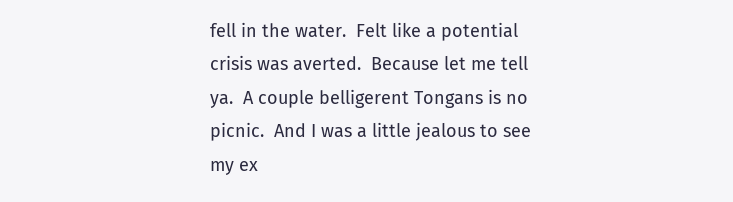fell in the water.  Felt like a potential crisis was averted.  Because let me tell ya.  A couple belligerent Tongans is no picnic.  And I was a little jealous to see my ex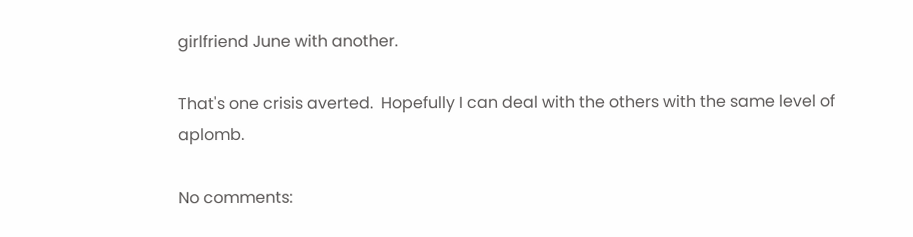girlfriend June with another.

That's one crisis averted.  Hopefully I can deal with the others with the same level of aplomb.

No comments: